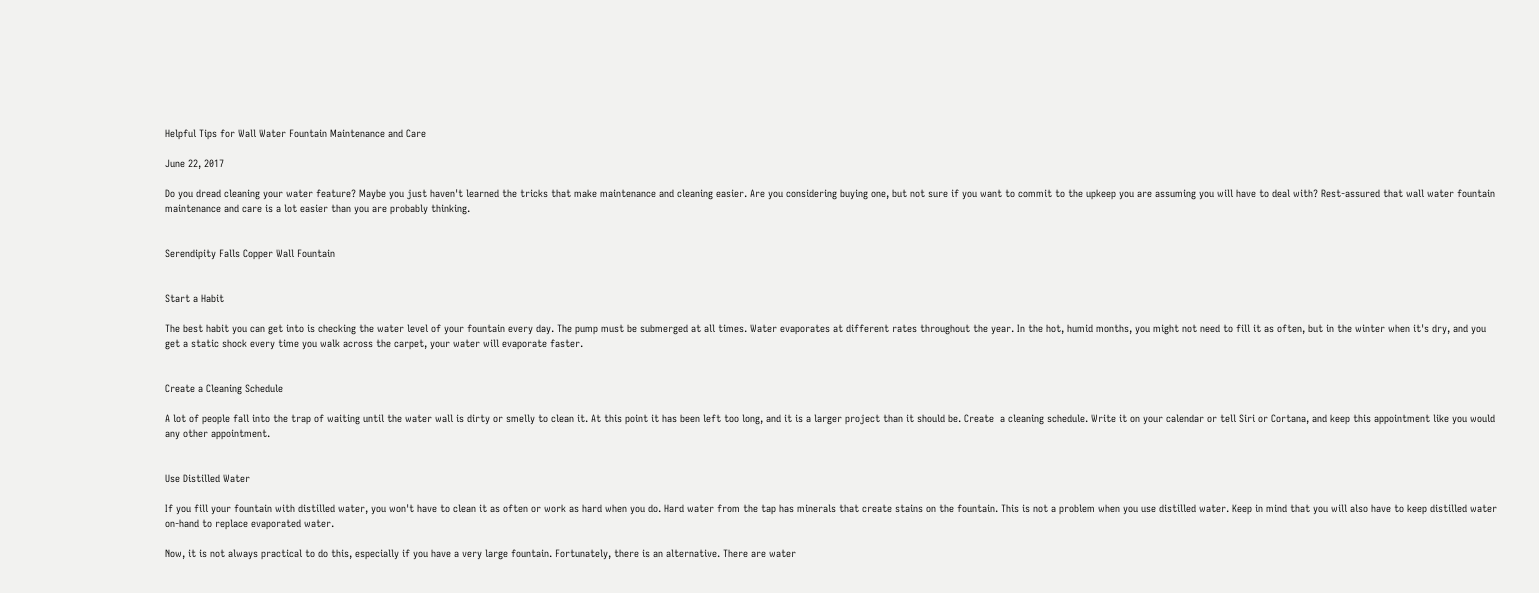Helpful Tips for Wall Water Fountain Maintenance and Care

June 22, 2017

Do you dread cleaning your water feature? Maybe you just haven't learned the tricks that make maintenance and cleaning easier. Are you considering buying one, but not sure if you want to commit to the upkeep you are assuming you will have to deal with? Rest-assured that wall water fountain maintenance and care is a lot easier than you are probably thinking.


Serendipity Falls Copper Wall Fountain


Start a Habit

The best habit you can get into is checking the water level of your fountain every day. The pump must be submerged at all times. Water evaporates at different rates throughout the year. In the hot, humid months, you might not need to fill it as often, but in the winter when it's dry, and you get a static shock every time you walk across the carpet, your water will evaporate faster.


Create a Cleaning Schedule

A lot of people fall into the trap of waiting until the water wall is dirty or smelly to clean it. At this point it has been left too long, and it is a larger project than it should be. Create  a cleaning schedule. Write it on your calendar or tell Siri or Cortana, and keep this appointment like you would any other appointment.


Use Distilled Water

If you fill your fountain with distilled water, you won't have to clean it as often or work as hard when you do. Hard water from the tap has minerals that create stains on the fountain. This is not a problem when you use distilled water. Keep in mind that you will also have to keep distilled water on-hand to replace evaporated water.

Now, it is not always practical to do this, especially if you have a very large fountain. Fortunately, there is an alternative. There are water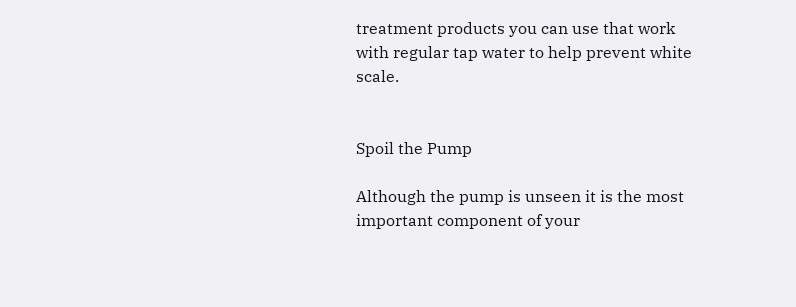treatment products you can use that work with regular tap water to help prevent white scale.


Spoil the Pump

Although the pump is unseen it is the most important component of your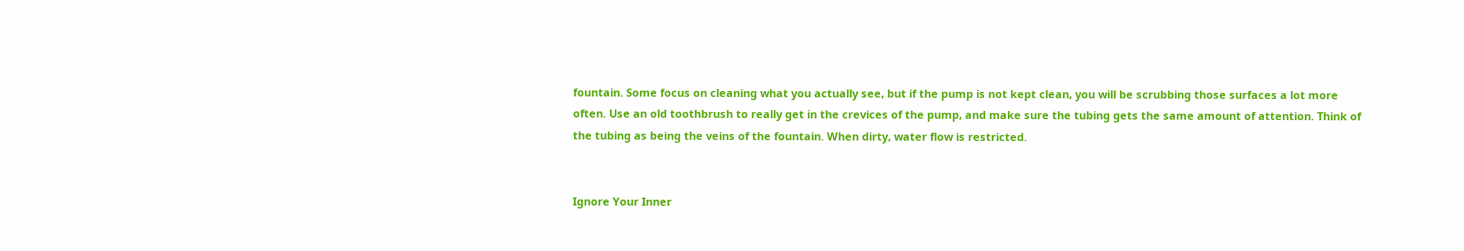fountain. Some focus on cleaning what you actually see, but if the pump is not kept clean, you will be scrubbing those surfaces a lot more often. Use an old toothbrush to really get in the crevices of the pump, and make sure the tubing gets the same amount of attention. Think of the tubing as being the veins of the fountain. When dirty, water flow is restricted.


Ignore Your Inner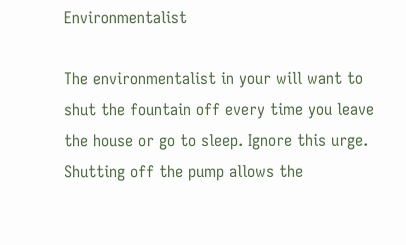Environmentalist

The environmentalist in your will want to shut the fountain off every time you leave the house or go to sleep. Ignore this urge. Shutting off the pump allows the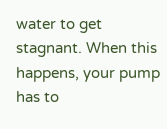water to get stagnant. When this happens, your pump has to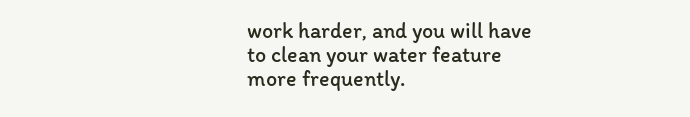work harder, and you will have to clean your water feature more frequently.